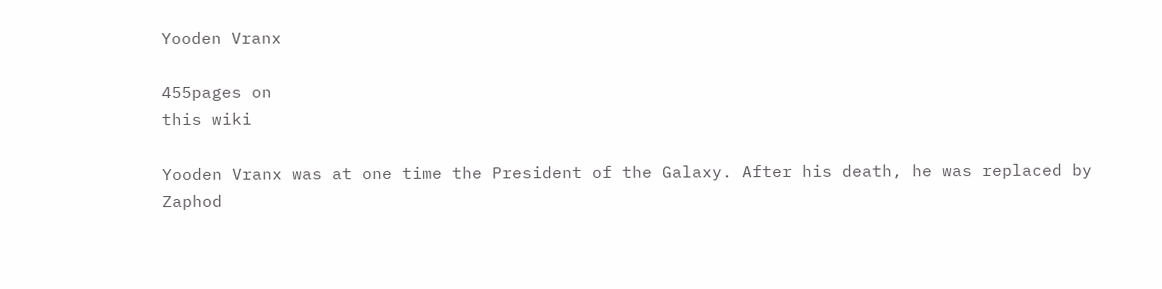Yooden Vranx

455pages on
this wiki

Yooden Vranx was at one time the President of the Galaxy. After his death, he was replaced by Zaphod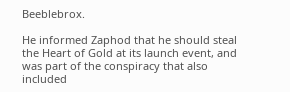Beeblebrox.

He informed Zaphod that he should steal the Heart of Gold at its launch event, and was part of the conspiracy that also included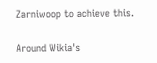Zarniwoop to achieve this.

Around Wikia's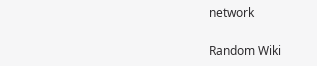network

Random Wiki